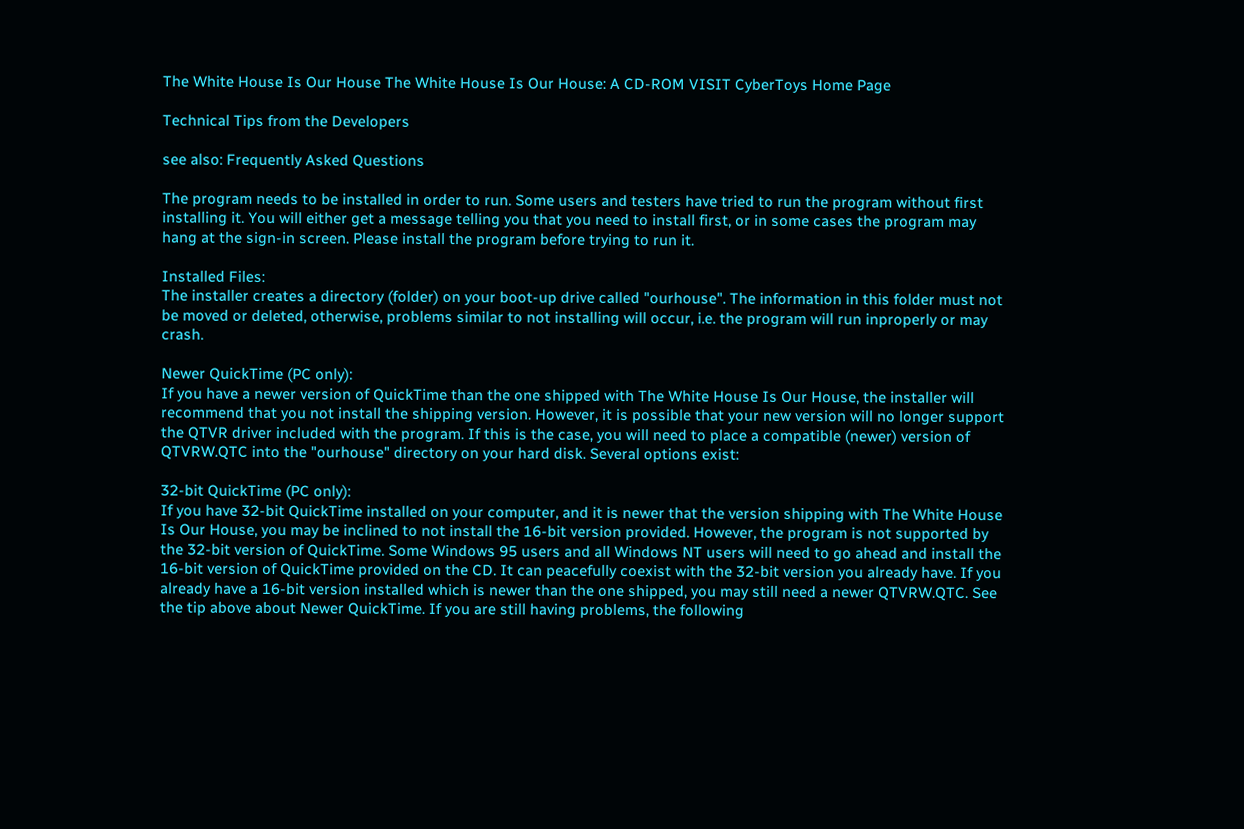The White House Is Our House The White House Is Our House: A CD-ROM VISIT CyberToys Home Page

Technical Tips from the Developers

see also: Frequently Asked Questions

The program needs to be installed in order to run. Some users and testers have tried to run the program without first installing it. You will either get a message telling you that you need to install first, or in some cases the program may hang at the sign-in screen. Please install the program before trying to run it.

Installed Files:
The installer creates a directory (folder) on your boot-up drive called "ourhouse". The information in this folder must not be moved or deleted, otherwise, problems similar to not installing will occur, i.e. the program will run inproperly or may crash.

Newer QuickTime (PC only):
If you have a newer version of QuickTime than the one shipped with The White House Is Our House, the installer will recommend that you not install the shipping version. However, it is possible that your new version will no longer support the QTVR driver included with the program. If this is the case, you will need to place a compatible (newer) version of QTVRW.QTC into the "ourhouse" directory on your hard disk. Several options exist:

32-bit QuickTime (PC only):
If you have 32-bit QuickTime installed on your computer, and it is newer that the version shipping with The White House Is Our House, you may be inclined to not install the 16-bit version provided. However, the program is not supported by the 32-bit version of QuickTime. Some Windows 95 users and all Windows NT users will need to go ahead and install the 16-bit version of QuickTime provided on the CD. It can peacefully coexist with the 32-bit version you already have. If you already have a 16-bit version installed which is newer than the one shipped, you may still need a newer QTVRW.QTC. See the tip above about Newer QuickTime. If you are still having problems, the following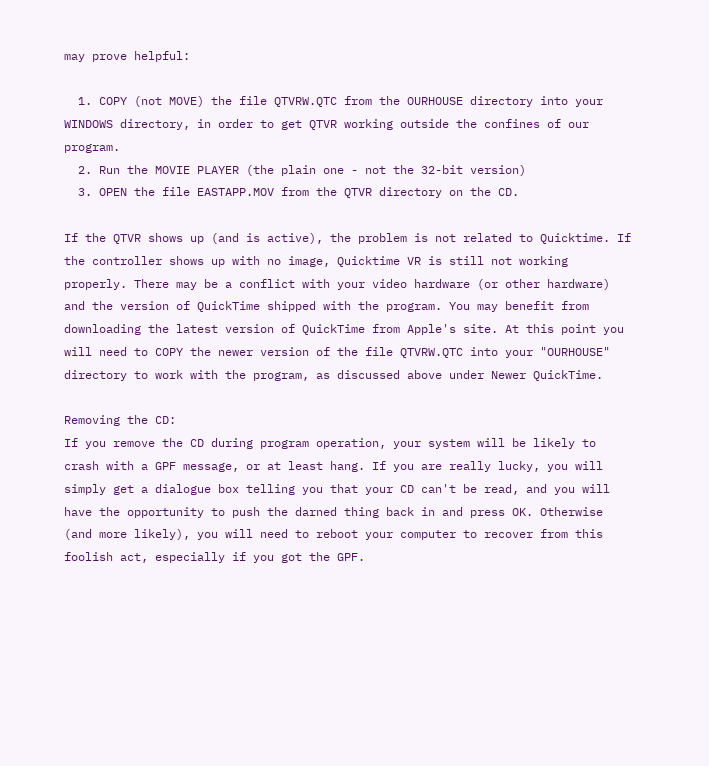may prove helpful:

  1. COPY (not MOVE) the file QTVRW.QTC from the OURHOUSE directory into your WINDOWS directory, in order to get QTVR working outside the confines of our program.
  2. Run the MOVIE PLAYER (the plain one - not the 32-bit version)
  3. OPEN the file EASTAPP.MOV from the QTVR directory on the CD.

If the QTVR shows up (and is active), the problem is not related to Quicktime. If the controller shows up with no image, Quicktime VR is still not working properly. There may be a conflict with your video hardware (or other hardware) and the version of QuickTime shipped with the program. You may benefit from downloading the latest version of QuickTime from Apple's site. At this point you will need to COPY the newer version of the file QTVRW.QTC into your "OURHOUSE" directory to work with the program, as discussed above under Newer QuickTime.

Removing the CD:
If you remove the CD during program operation, your system will be likely to crash with a GPF message, or at least hang. If you are really lucky, you will simply get a dialogue box telling you that your CD can't be read, and you will have the opportunity to push the darned thing back in and press OK. Otherwise (and more likely), you will need to reboot your computer to recover from this foolish act, especially if you got the GPF.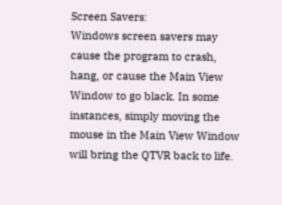Screen Savers:
Windows screen savers may cause the program to crash, hang, or cause the Main View Window to go black. In some instances, simply moving the mouse in the Main View Window will bring the QTVR back to life.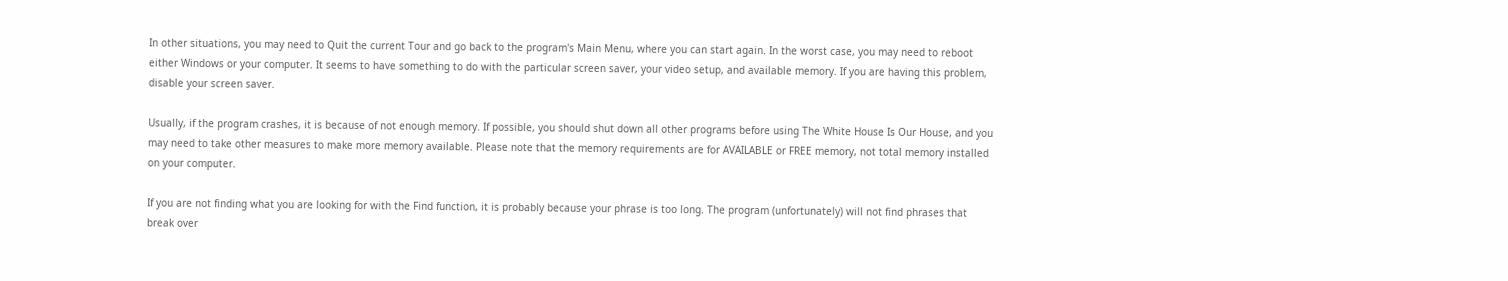In other situations, you may need to Quit the current Tour and go back to the program's Main Menu, where you can start again. In the worst case, you may need to reboot either Windows or your computer. It seems to have something to do with the particular screen saver, your video setup, and available memory. If you are having this problem, disable your screen saver.

Usually, if the program crashes, it is because of not enough memory. If possible, you should shut down all other programs before using The White House Is Our House, and you may need to take other measures to make more memory available. Please note that the memory requirements are for AVAILABLE or FREE memory, not total memory installed on your computer.

If you are not finding what you are looking for with the Find function, it is probably because your phrase is too long. The program (unfortunately) will not find phrases that break over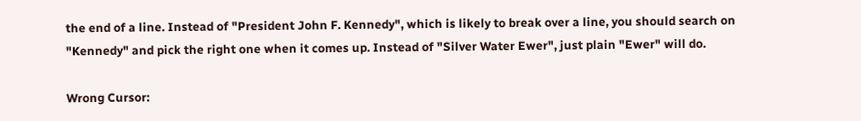the end of a line. Instead of "President John F. Kennedy", which is likely to break over a line, you should search on "Kennedy" and pick the right one when it comes up. Instead of "Silver Water Ewer", just plain "Ewer" will do.

Wrong Cursor: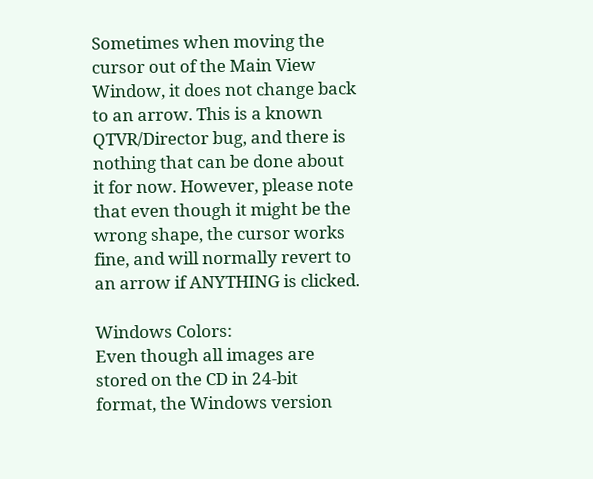Sometimes when moving the cursor out of the Main View Window, it does not change back to an arrow. This is a known QTVR/Director bug, and there is nothing that can be done about it for now. However, please note that even though it might be the wrong shape, the cursor works fine, and will normally revert to an arrow if ANYTHING is clicked.

Windows Colors:
Even though all images are stored on the CD in 24-bit format, the Windows version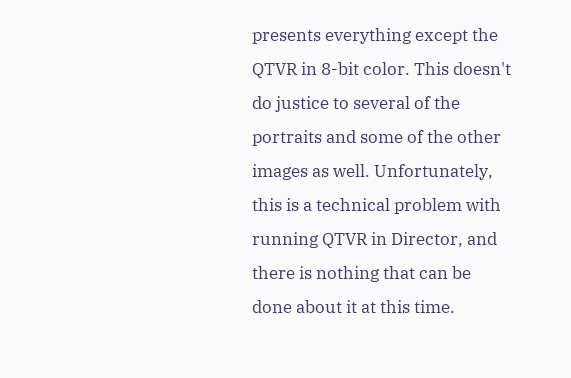presents everything except the QTVR in 8-bit color. This doesn't do justice to several of the portraits and some of the other images as well. Unfortunately, this is a technical problem with running QTVR in Director, and there is nothing that can be done about it at this time.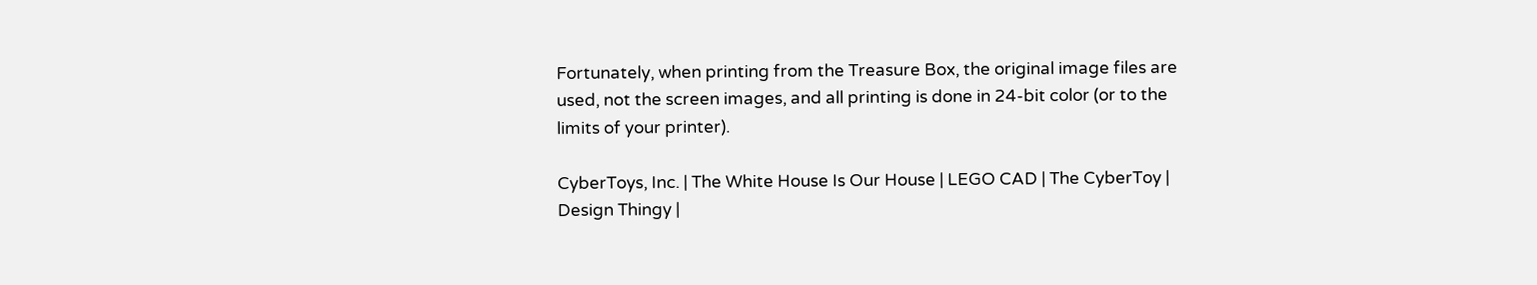Fortunately, when printing from the Treasure Box, the original image files are used, not the screen images, and all printing is done in 24-bit color (or to the limits of your printer).

CyberToys, Inc. | The White House Is Our House | LEGO CAD | The CyberToy | Design Thingy |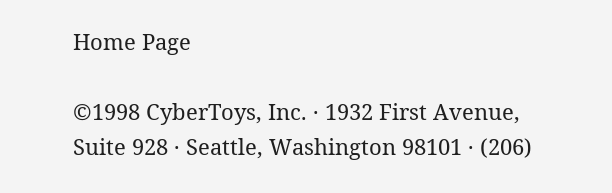Home Page

©1998 CyberToys, Inc. · 1932 First Avenue, Suite 928 · Seattle, Washington 98101 · (206)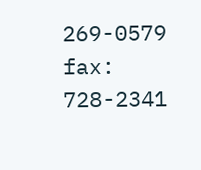269-0579 fax: 728-2341